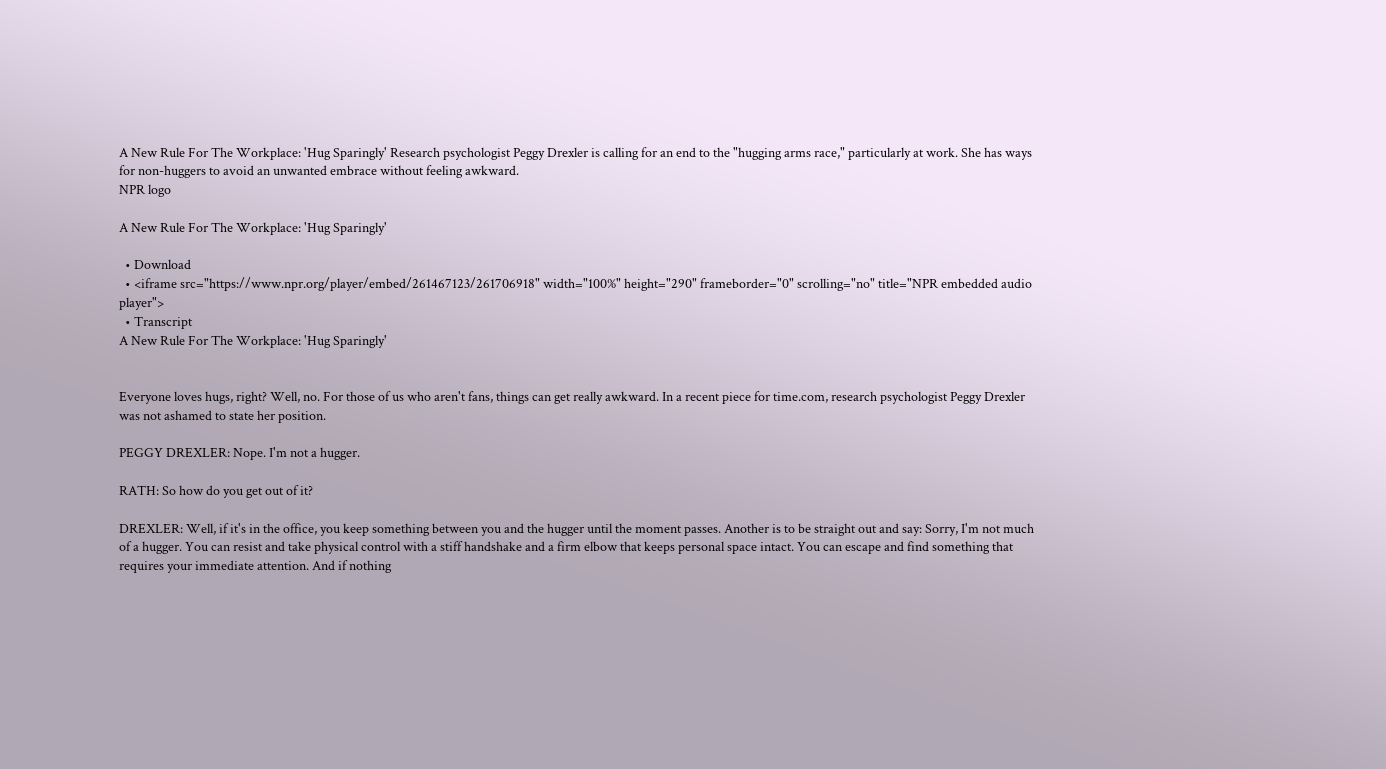A New Rule For The Workplace: 'Hug Sparingly' Research psychologist Peggy Drexler is calling for an end to the "hugging arms race," particularly at work. She has ways for non-huggers to avoid an unwanted embrace without feeling awkward.
NPR logo

A New Rule For The Workplace: 'Hug Sparingly'

  • Download
  • <iframe src="https://www.npr.org/player/embed/261467123/261706918" width="100%" height="290" frameborder="0" scrolling="no" title="NPR embedded audio player">
  • Transcript
A New Rule For The Workplace: 'Hug Sparingly'


Everyone loves hugs, right? Well, no. For those of us who aren't fans, things can get really awkward. In a recent piece for time.com, research psychologist Peggy Drexler was not ashamed to state her position.

PEGGY DREXLER: Nope. I'm not a hugger.

RATH: So how do you get out of it?

DREXLER: Well, if it's in the office, you keep something between you and the hugger until the moment passes. Another is to be straight out and say: Sorry, I'm not much of a hugger. You can resist and take physical control with a stiff handshake and a firm elbow that keeps personal space intact. You can escape and find something that requires your immediate attention. And if nothing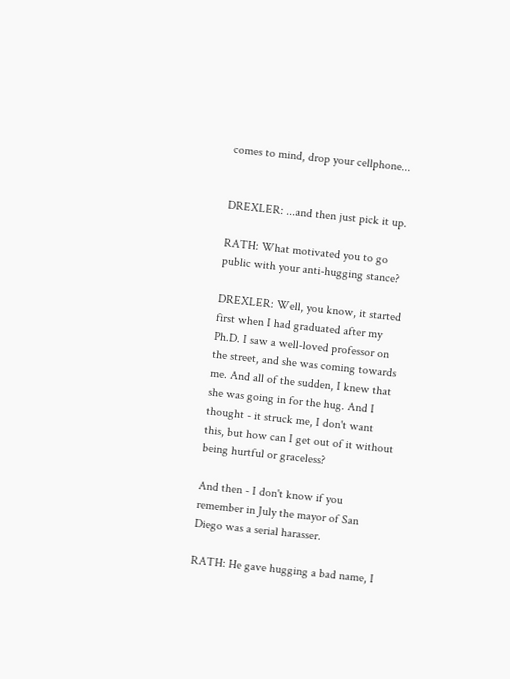comes to mind, drop your cellphone...


DREXLER: ...and then just pick it up.

RATH: What motivated you to go public with your anti-hugging stance?

DREXLER: Well, you know, it started first when I had graduated after my Ph.D. I saw a well-loved professor on the street, and she was coming towards me. And all of the sudden, I knew that she was going in for the hug. And I thought - it struck me, I don't want this, but how can I get out of it without being hurtful or graceless?

And then - I don't know if you remember in July the mayor of San Diego was a serial harasser.

RATH: He gave hugging a bad name, I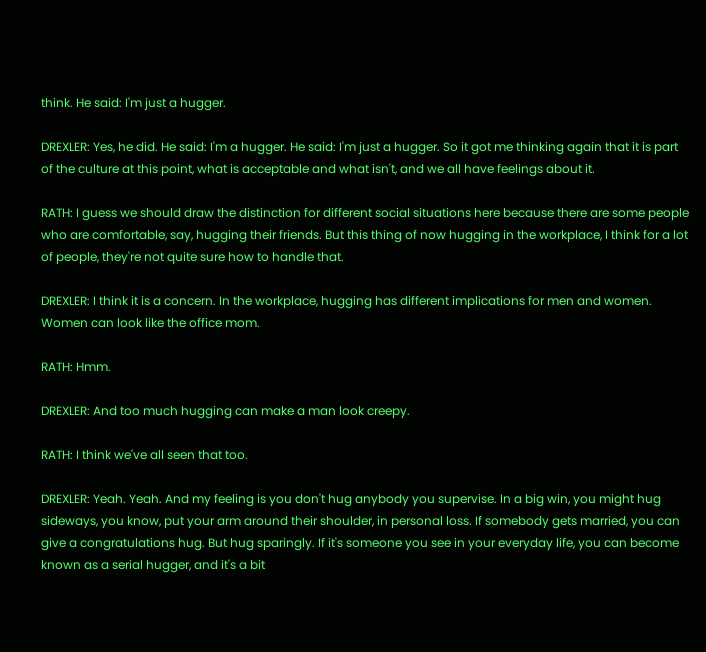think. He said: I'm just a hugger.

DREXLER: Yes, he did. He said: I'm a hugger. He said: I'm just a hugger. So it got me thinking again that it is part of the culture at this point, what is acceptable and what isn't, and we all have feelings about it.

RATH: I guess we should draw the distinction for different social situations here because there are some people who are comfortable, say, hugging their friends. But this thing of now hugging in the workplace, I think for a lot of people, they're not quite sure how to handle that.

DREXLER: I think it is a concern. In the workplace, hugging has different implications for men and women. Women can look like the office mom.

RATH: Hmm.

DREXLER: And too much hugging can make a man look creepy.

RATH: I think we've all seen that too.

DREXLER: Yeah. Yeah. And my feeling is you don't hug anybody you supervise. In a big win, you might hug sideways, you know, put your arm around their shoulder, in personal loss. If somebody gets married, you can give a congratulations hug. But hug sparingly. If it's someone you see in your everyday life, you can become known as a serial hugger, and it's a bit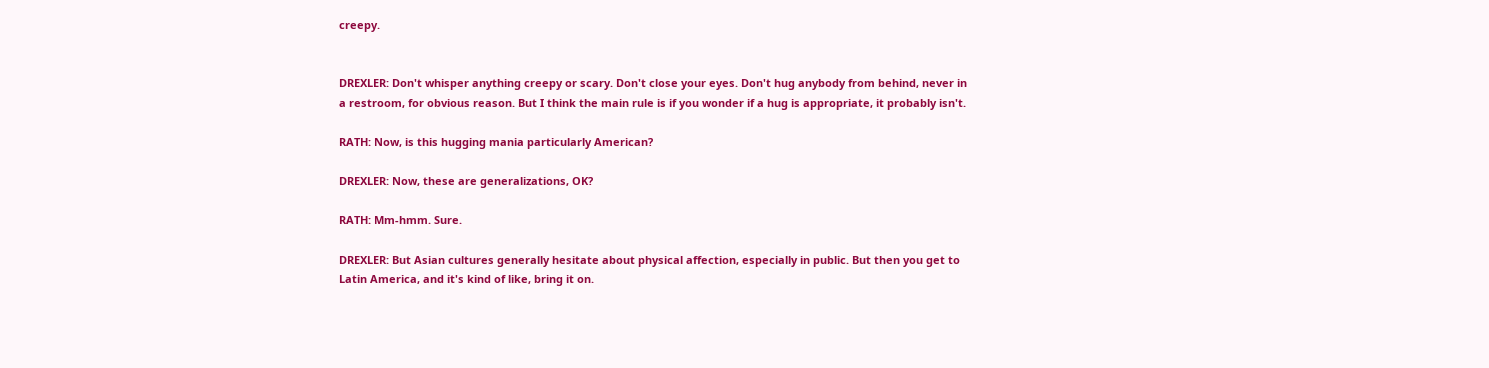creepy.


DREXLER: Don't whisper anything creepy or scary. Don't close your eyes. Don't hug anybody from behind, never in a restroom, for obvious reason. But I think the main rule is if you wonder if a hug is appropriate, it probably isn't.

RATH: Now, is this hugging mania particularly American?

DREXLER: Now, these are generalizations, OK?

RATH: Mm-hmm. Sure.

DREXLER: But Asian cultures generally hesitate about physical affection, especially in public. But then you get to Latin America, and it's kind of like, bring it on.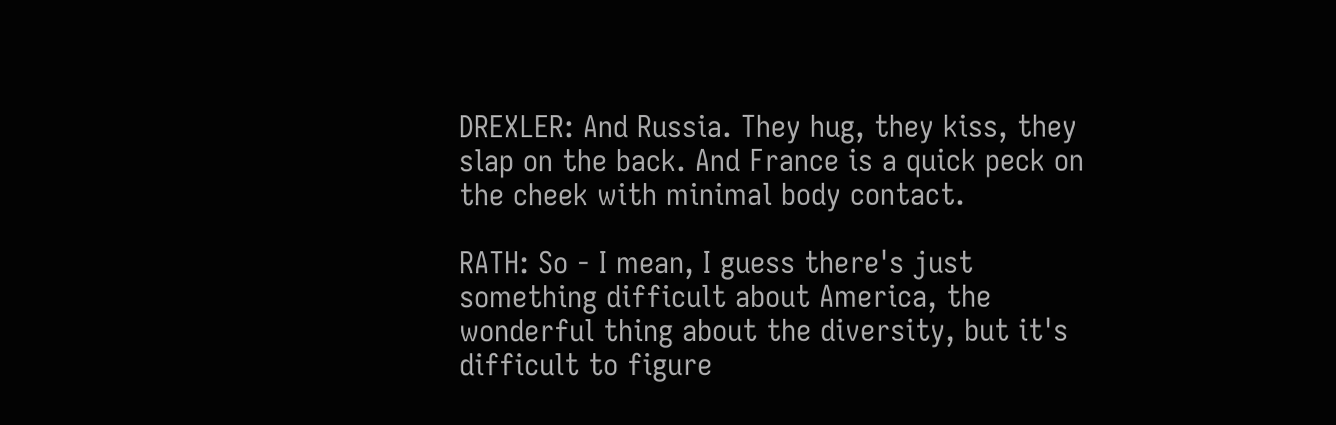DREXLER: And Russia. They hug, they kiss, they slap on the back. And France is a quick peck on the cheek with minimal body contact.

RATH: So - I mean, I guess there's just something difficult about America, the wonderful thing about the diversity, but it's difficult to figure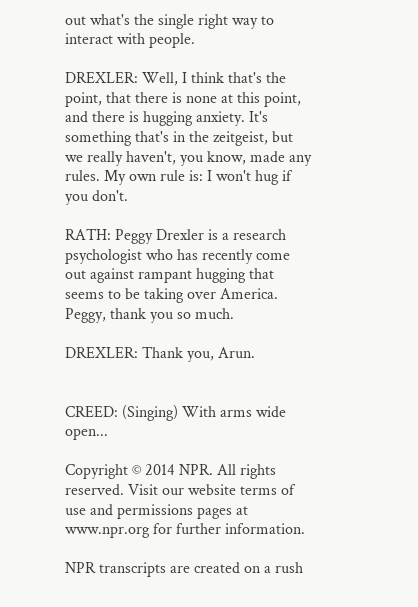out what's the single right way to interact with people.

DREXLER: Well, I think that's the point, that there is none at this point, and there is hugging anxiety. It's something that's in the zeitgeist, but we really haven't, you know, made any rules. My own rule is: I won't hug if you don't.

RATH: Peggy Drexler is a research psychologist who has recently come out against rampant hugging that seems to be taking over America. Peggy, thank you so much.

DREXLER: Thank you, Arun.


CREED: (Singing) With arms wide open...

Copyright © 2014 NPR. All rights reserved. Visit our website terms of use and permissions pages at www.npr.org for further information.

NPR transcripts are created on a rush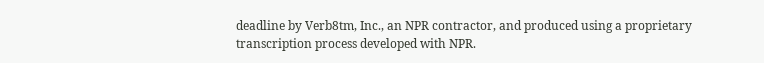deadline by Verb8tm, Inc., an NPR contractor, and produced using a proprietary transcription process developed with NPR.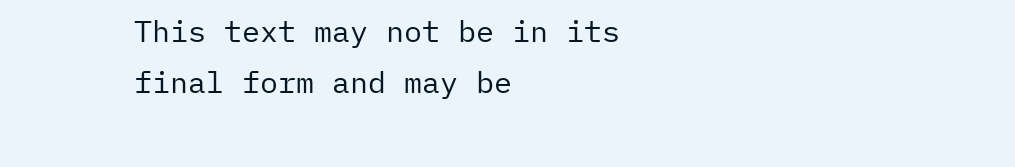This text may not be in its final form and may be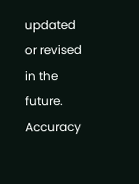updated or revised in the future. Accuracy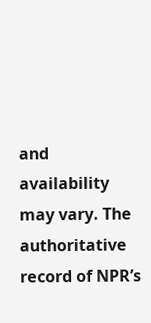and availability may vary. The authoritative record of NPR’s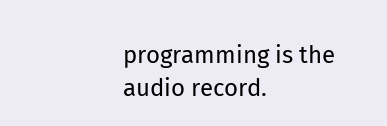programming is the audio record.